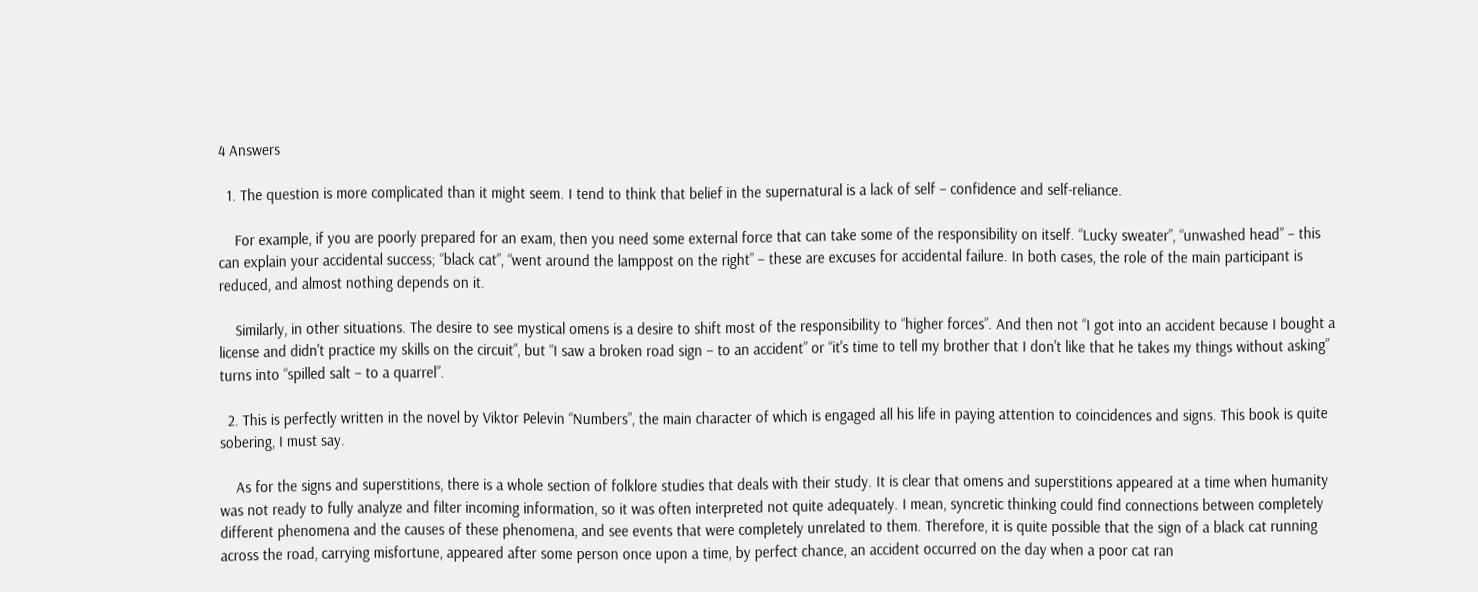4 Answers

  1. The question is more complicated than it might seem. I tend to think that belief in the supernatural is a lack of self – confidence and self-reliance.

    For example, if you are poorly prepared for an exam, then you need some external force that can take some of the responsibility on itself. “Lucky sweater”, “unwashed head” – this can explain your accidental success; “black cat”, “went around the lamppost on the right” – these are excuses for accidental failure. In both cases, the role of the main participant is reduced, and almost nothing depends on it.

    Similarly, in other situations. The desire to see mystical omens is a desire to shift most of the responsibility to “higher forces”. And then not “I got into an accident because I bought a license and didn't practice my skills on the circuit”, but “I saw a broken road sign – to an accident” or “it's time to tell my brother that I don't like that he takes my things without asking” turns into “spilled salt – to a quarrel”.

  2. This is perfectly written in the novel by Viktor Pelevin “Numbers”, the main character of which is engaged all his life in paying attention to coincidences and signs. This book is quite sobering, I must say.

    As for the signs and superstitions, there is a whole section of folklore studies that deals with their study. It is clear that omens and superstitions appeared at a time when humanity was not ready to fully analyze and filter incoming information, so it was often interpreted not quite adequately. I mean, syncretic thinking could find connections between completely different phenomena and the causes of these phenomena, and see events that were completely unrelated to them. Therefore, it is quite possible that the sign of a black cat running across the road, carrying misfortune, appeared after some person once upon a time, by perfect chance, an accident occurred on the day when a poor cat ran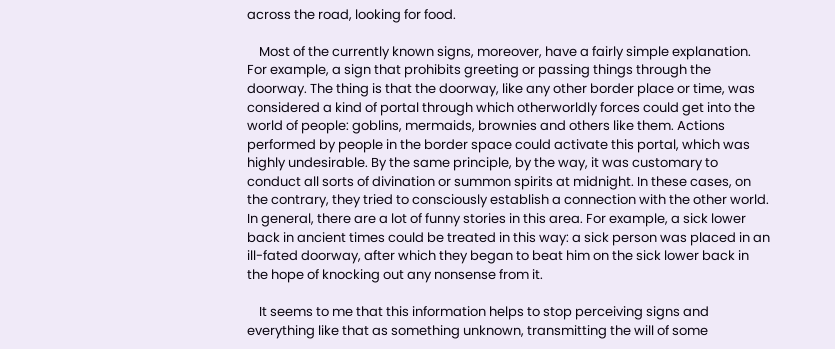across the road, looking for food.

    Most of the currently known signs, moreover, have a fairly simple explanation. For example, a sign that prohibits greeting or passing things through the doorway. The thing is that the doorway, like any other border place or time, was considered a kind of portal through which otherworldly forces could get into the world of people: goblins, mermaids, brownies and others like them. Actions performed by people in the border space could activate this portal, which was highly undesirable. By the same principle, by the way, it was customary to conduct all sorts of divination or summon spirits at midnight. In these cases, on the contrary, they tried to consciously establish a connection with the other world. In general, there are a lot of funny stories in this area. For example, a sick lower back in ancient times could be treated in this way: a sick person was placed in an ill-fated doorway, after which they began to beat him on the sick lower back in the hope of knocking out any nonsense from it.

    It seems to me that this information helps to stop perceiving signs and everything like that as something unknown, transmitting the will of some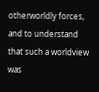otherworldly forces, and to understand that such a worldview was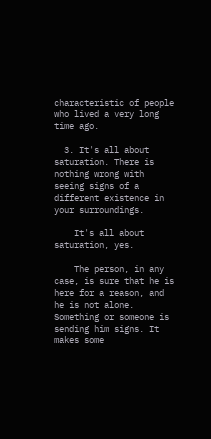characteristic of people who lived a very long time ago.

  3. It's all about saturation. There is nothing wrong with seeing signs of a different existence in your surroundings.

    It's all about saturation, yes.

    The person, in any case, is sure that he is here for a reason, and he is not alone. Something or someone is sending him signs. It makes some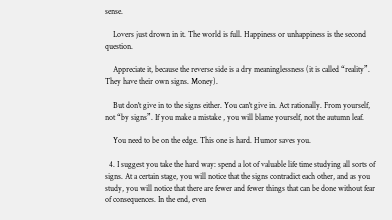sense.

    Lovers just drown in it. The world is full. Happiness or unhappiness is the second question.

    Appreciate it, because the reverse side is a dry meaninglessness (it is called “reality”. They have their own signs. Money).

    But don't give in to the signs either. You can't give in. Act rationally. From yourself, not “by signs”. If you make a mistake , you will blame yourself, not the autumn leaf.

    You need to be on the edge. This one is hard. Humor saves you.

  4. I suggest you take the hard way: spend a lot of valuable life time studying all sorts of signs. At a certain stage, you will notice that the signs contradict each other, and as you study, you will notice that there are fewer and fewer things that can be done without fear of consequences. In the end, even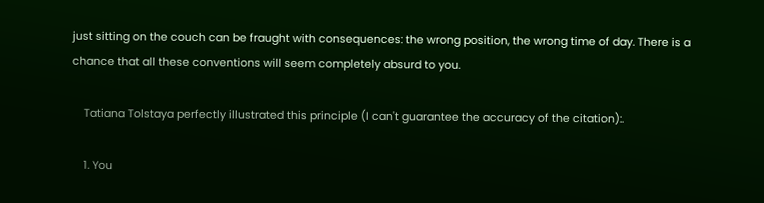just sitting on the couch can be fraught with consequences: the wrong position, the wrong time of day. There is a chance that all these conventions will seem completely absurd to you.

    Tatiana Tolstaya perfectly illustrated this principle (I can't guarantee the accuracy of the citation):.

    1. You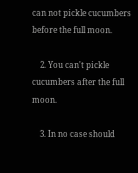can not pickle cucumbers before the full moon.

    2. You can't pickle cucumbers after the full moon.

    3. In no case should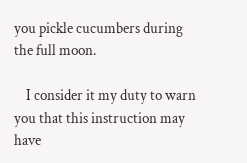you pickle cucumbers during the full moon.

    I consider it my duty to warn you that this instruction may have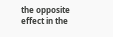the opposite effect in the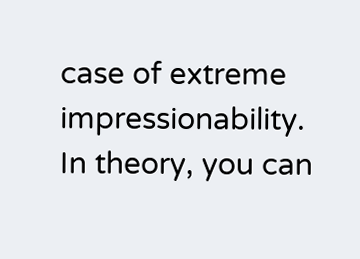case of extreme impressionability. In theory, you can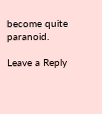become quite paranoid.

Leave a Reply